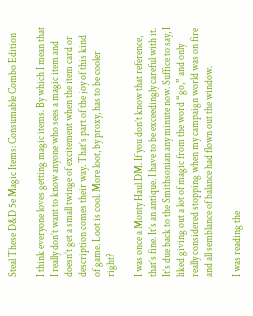Steal These D&D 5e Magic Items: Consumable Combo Edition

I think everyone loves getting magic items. By which I mean that I really don’t want to know anyone who sees a magic item and doesn’t get a small twinge of excitement when the item card or description comes their way. That’s part of the joy of this kind of game. Loot is cool. More loot, by proxy, has to be cooler right?

I was once a Monty Haul DM. If you don’t know that reference, that’s fine. It’s an antique. I have to be exceedingly careful with it. It’s due back to the Smithsonian any minute now. Suffice to say, I liked giving out a lot of magic from the word “go,” and only really considered stopping when my campaign world was on fire and all semblance of balance had flown out the window.

I was reading the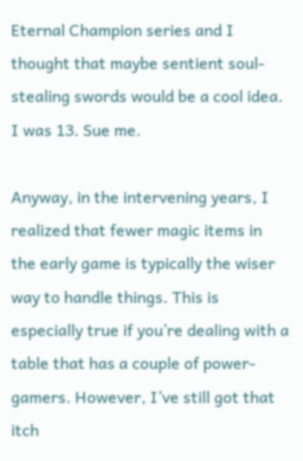Eternal Champion series and I thought that maybe sentient soul-stealing swords would be a cool idea. I was 13. Sue me.

Anyway, in the intervening years, I realized that fewer magic items in the early game is typically the wiser way to handle things. This is especially true if you’re dealing with a table that has a couple of power-gamers. However, I’ve still got that itch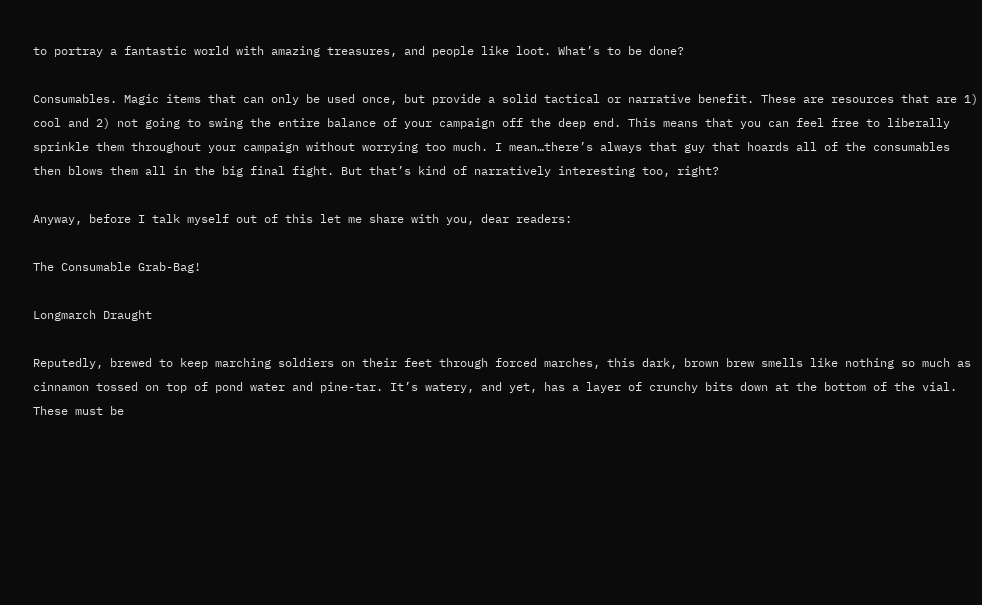to portray a fantastic world with amazing treasures, and people like loot. What’s to be done?

Consumables. Magic items that can only be used once, but provide a solid tactical or narrative benefit. These are resources that are 1) cool and 2) not going to swing the entire balance of your campaign off the deep end. This means that you can feel free to liberally sprinkle them throughout your campaign without worrying too much. I mean…there’s always that guy that hoards all of the consumables then blows them all in the big final fight. But that’s kind of narratively interesting too, right?

Anyway, before I talk myself out of this let me share with you, dear readers:

The Consumable Grab-Bag!

Longmarch Draught

Reputedly, brewed to keep marching soldiers on their feet through forced marches, this dark, brown brew smells like nothing so much as cinnamon tossed on top of pond water and pine-tar. It’s watery, and yet, has a layer of crunchy bits down at the bottom of the vial. These must be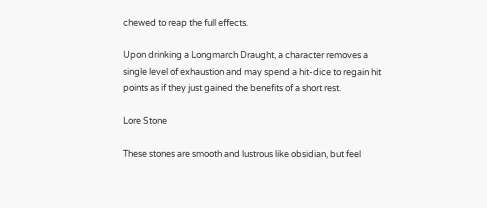chewed to reap the full effects.

Upon drinking a Longmarch Draught, a character removes a single level of exhaustion and may spend a hit-dice to regain hit points as if they just gained the benefits of a short rest.

Lore Stone

These stones are smooth and lustrous like obsidian, but feel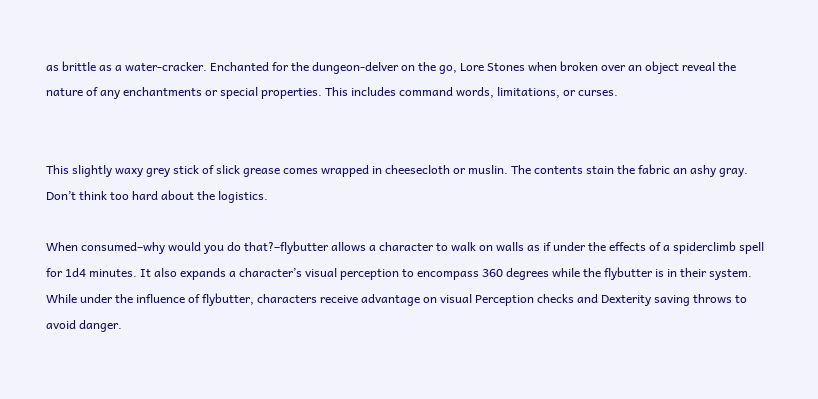as brittle as a water-cracker. Enchanted for the dungeon-delver on the go, Lore Stones when broken over an object reveal the nature of any enchantments or special properties. This includes command words, limitations, or curses.


This slightly waxy grey stick of slick grease comes wrapped in cheesecloth or muslin. The contents stain the fabric an ashy gray. Don’t think too hard about the logistics.

When consumed–why would you do that?–flybutter allows a character to walk on walls as if under the effects of a spiderclimb spell for 1d4 minutes. It also expands a character’s visual perception to encompass 360 degrees while the flybutter is in their system. While under the influence of flybutter, characters receive advantage on visual Perception checks and Dexterity saving throws to avoid danger.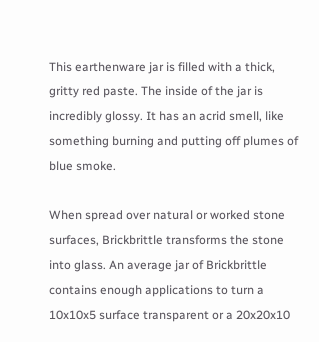This earthenware jar is filled with a thick, gritty red paste. The inside of the jar is incredibly glossy. It has an acrid smell, like something burning and putting off plumes of blue smoke.

When spread over natural or worked stone surfaces, Brickbrittle transforms the stone into glass. An average jar of Brickbrittle contains enough applications to turn a 10x10x5 surface transparent or a 20x20x10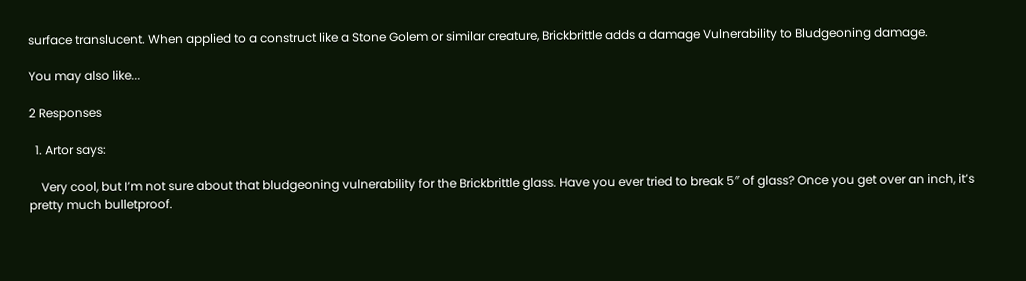surface translucent. When applied to a construct like a Stone Golem or similar creature, Brickbrittle adds a damage Vulnerability to Bludgeoning damage.

You may also like...

2 Responses

  1. Artor says:

    Very cool, but I’m not sure about that bludgeoning vulnerability for the Brickbrittle glass. Have you ever tried to break 5″ of glass? Once you get over an inch, it’s pretty much bulletproof.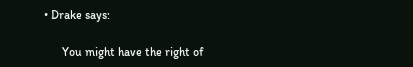• Drake says:

      You might have the right of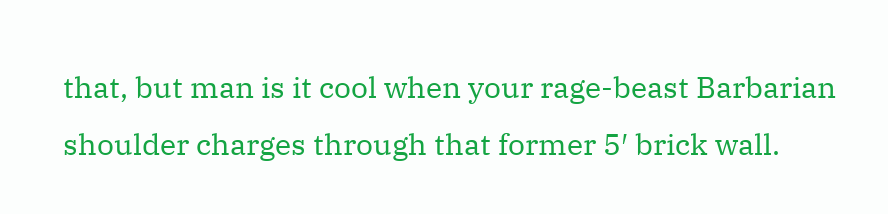that, but man is it cool when your rage-beast Barbarian shoulder charges through that former 5′ brick wall.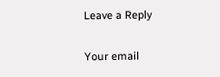Leave a Reply

Your email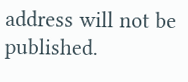address will not be published.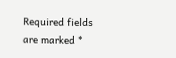Required fields are marked *